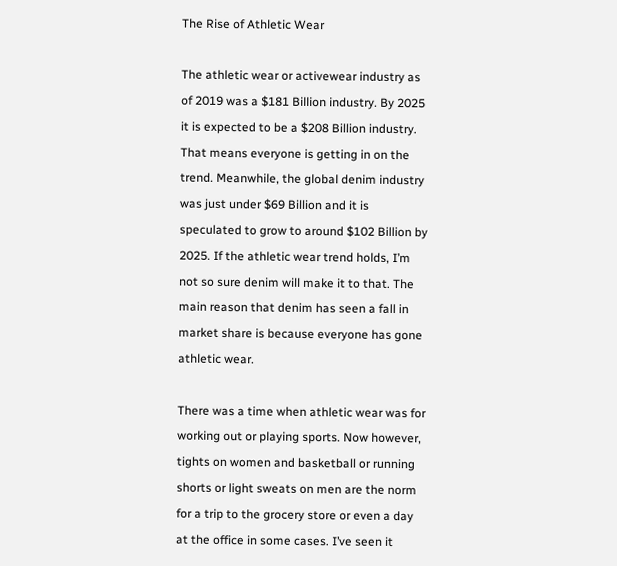The Rise of Athletic Wear

The athletic wear or activewear industry as of 2019 was a $181 Billion industry. By 2025 it is expected to be a $208 Billion industry. That means everyone is getting in on the trend. Meanwhile, the global denim industry was just under $69 Billion and it is speculated to grow to around $102 Billion by 2025. If the athletic wear trend holds, I’m not so sure denim will make it to that. The main reason that denim has seen a fall in market share is because everyone has gone athletic wear.

There was a time when athletic wear was for working out or playing sports. Now however, tights on women and basketball or running shorts or light sweats on men are the norm for a trip to the grocery store or even a day at the office in some cases. I’ve seen it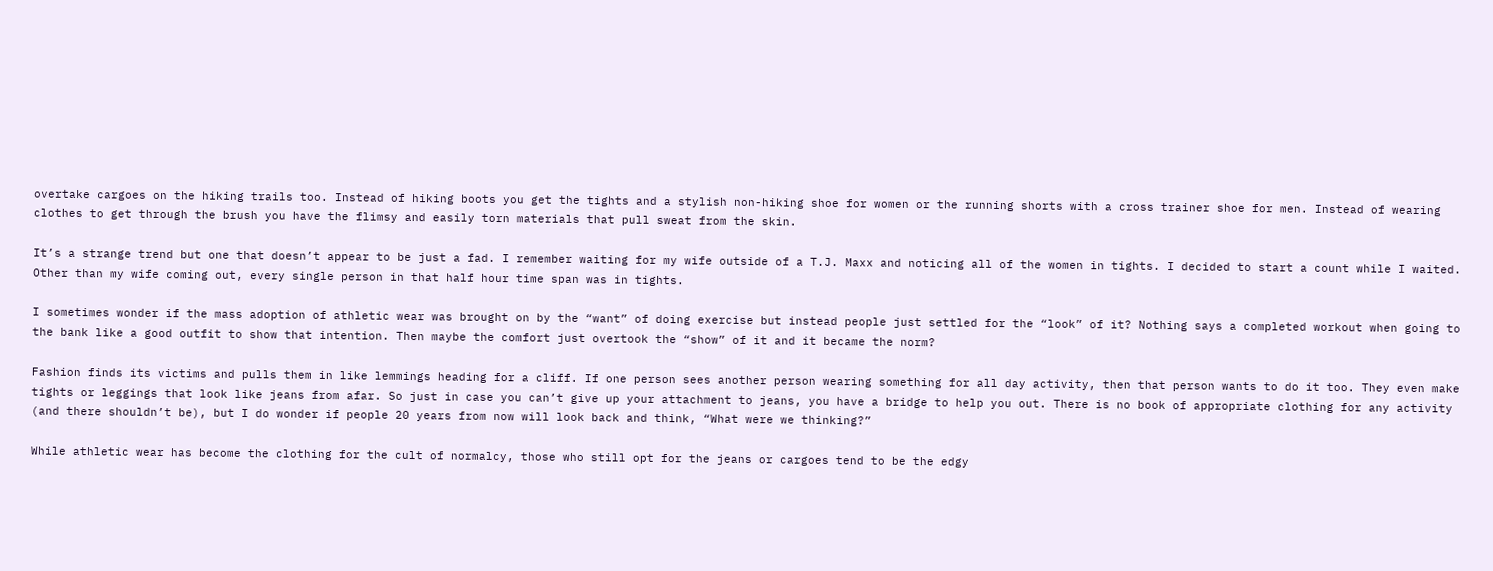overtake cargoes on the hiking trails too. Instead of hiking boots you get the tights and a stylish non-hiking shoe for women or the running shorts with a cross trainer shoe for men. Instead of wearing clothes to get through the brush you have the flimsy and easily torn materials that pull sweat from the skin.

It’s a strange trend but one that doesn’t appear to be just a fad. I remember waiting for my wife outside of a T.J. Maxx and noticing all of the women in tights. I decided to start a count while I waited. Other than my wife coming out, every single person in that half hour time span was in tights.

I sometimes wonder if the mass adoption of athletic wear was brought on by the “want” of doing exercise but instead people just settled for the “look” of it? Nothing says a completed workout when going to the bank like a good outfit to show that intention. Then maybe the comfort just overtook the “show” of it and it became the norm?

Fashion finds its victims and pulls them in like lemmings heading for a cliff. If one person sees another person wearing something for all day activity, then that person wants to do it too. They even make tights or leggings that look like jeans from afar. So just in case you can’t give up your attachment to jeans, you have a bridge to help you out. There is no book of appropriate clothing for any activity (and there shouldn’t be), but I do wonder if people 20 years from now will look back and think, “What were we thinking?”

While athletic wear has become the clothing for the cult of normalcy, those who still opt for the jeans or cargoes tend to be the edgy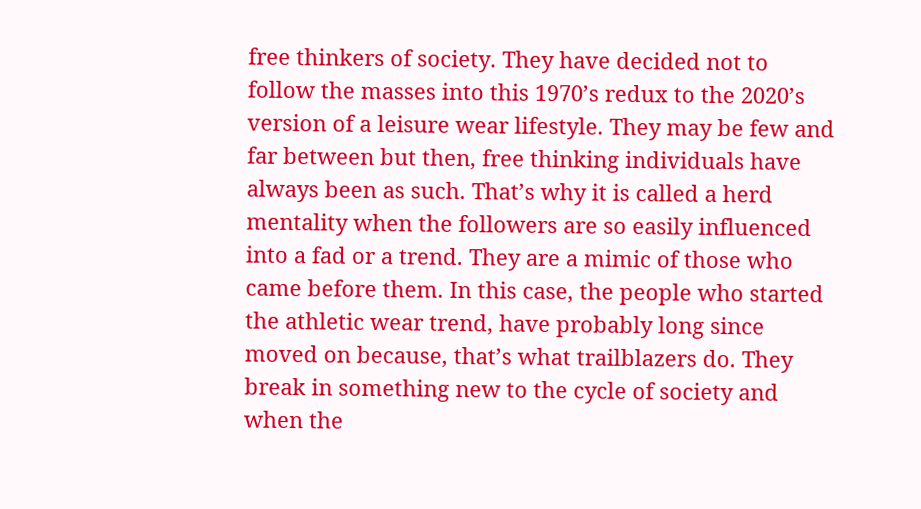free thinkers of society. They have decided not to follow the masses into this 1970’s redux to the 2020’s version of a leisure wear lifestyle. They may be few and far between but then, free thinking individuals have always been as such. That’s why it is called a herd mentality when the followers are so easily influenced into a fad or a trend. They are a mimic of those who came before them. In this case, the people who started the athletic wear trend, have probably long since moved on because, that’s what trailblazers do. They break in something new to the cycle of society and when the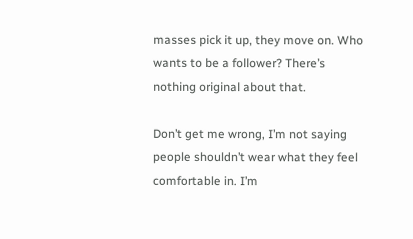masses pick it up, they move on. Who wants to be a follower? There’s nothing original about that.

Don’t get me wrong, I’m not saying people shouldn’t wear what they feel comfortable in. I’m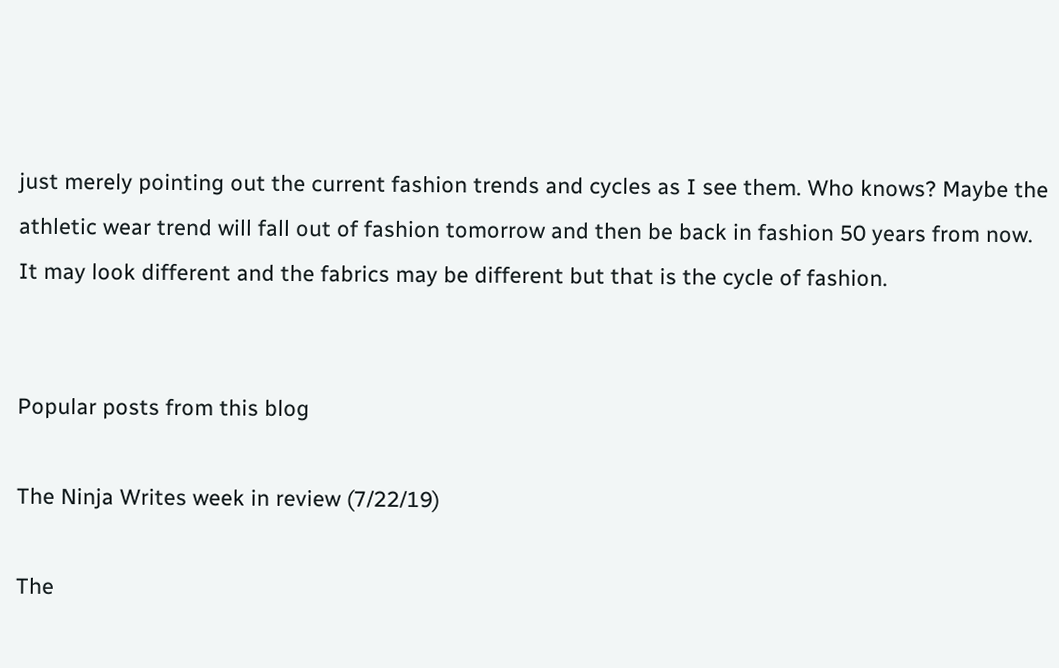just merely pointing out the current fashion trends and cycles as I see them. Who knows? Maybe the athletic wear trend will fall out of fashion tomorrow and then be back in fashion 50 years from now. It may look different and the fabrics may be different but that is the cycle of fashion.


Popular posts from this blog

The Ninja Writes week in review (7/22/19)

The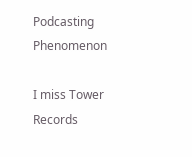Podcasting Phenomenon

I miss Tower Records